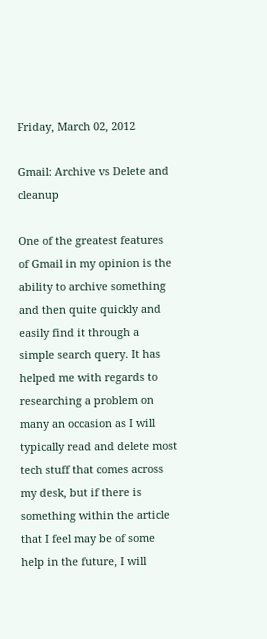Friday, March 02, 2012

Gmail: Archive vs Delete and cleanup

One of the greatest features of Gmail in my opinion is the ability to archive something and then quite quickly and easily find it through a simple search query. It has helped me with regards to researching a problem on many an occasion as I will typically read and delete most tech stuff that comes across my desk, but if there is something within the article that I feel may be of some help in the future, I will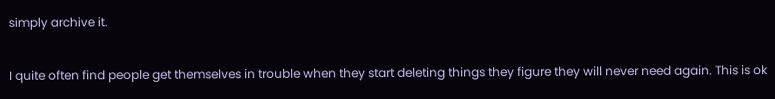simply archive it.

I quite often find people get themselves in trouble when they start deleting things they figure they will never need again. This is ok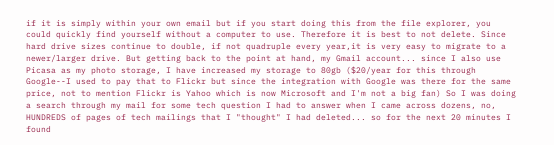if it is simply within your own email but if you start doing this from the file explorer, you could quickly find yourself without a computer to use. Therefore it is best to not delete. Since hard drive sizes continue to double, if not quadruple every year,it is very easy to migrate to a newer/larger drive. But getting back to the point at hand, my Gmail account... since I also use Picasa as my photo storage, I have increased my storage to 80gb ($20/year for this through Google--I used to pay that to Flickr but since the integration with Google was there for the same price, not to mention Flickr is Yahoo which is now Microsoft and I'm not a big fan) So I was doing a search through my mail for some tech question I had to answer when I came across dozens, no, HUNDREDS of pages of tech mailings that I "thought" I had deleted... so for the next 20 minutes I found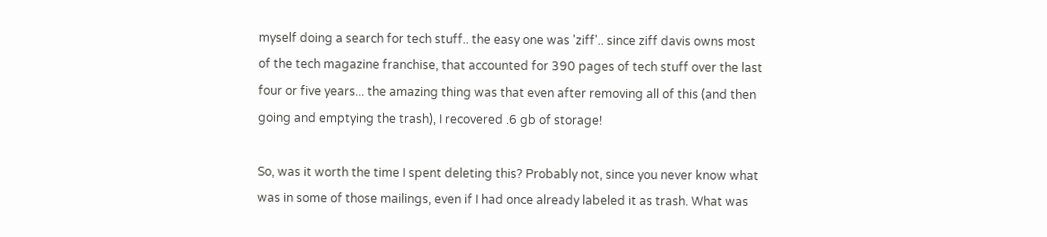myself doing a search for tech stuff.. the easy one was 'ziff'.. since ziff davis owns most of the tech magazine franchise, that accounted for 390 pages of tech stuff over the last four or five years... the amazing thing was that even after removing all of this (and then going and emptying the trash), I recovered .6 gb of storage!

So, was it worth the time I spent deleting this? Probably not, since you never know what was in some of those mailings, even if I had once already labeled it as trash. What was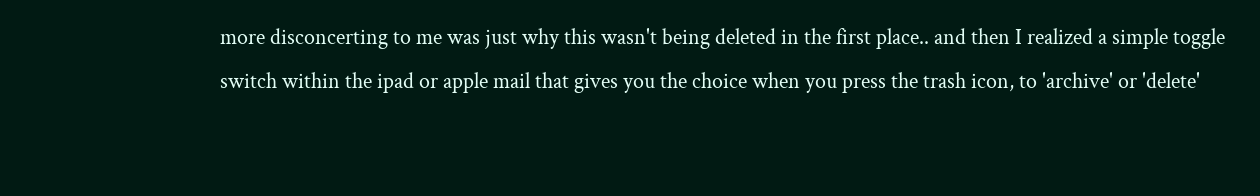more disconcerting to me was just why this wasn't being deleted in the first place.. and then I realized a simple toggle switch within the ipad or apple mail that gives you the choice when you press the trash icon, to 'archive' or 'delete'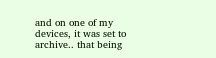and on one of my devices, it was set to archive.. that being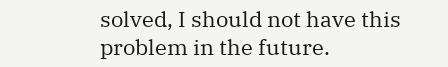solved, I should not have this problem in the future.